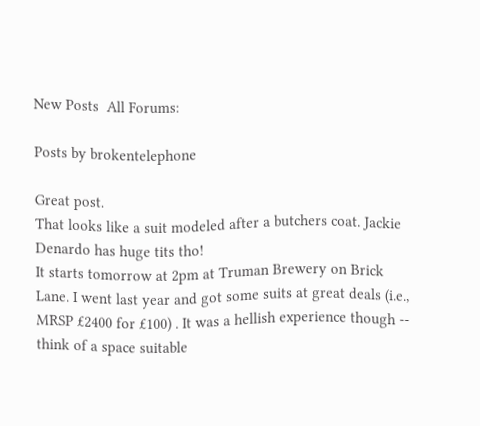New Posts  All Forums:

Posts by brokentelephone

Great post.
That looks like a suit modeled after a butchers coat. Jackie Denardo has huge tits tho!
It starts tomorrow at 2pm at Truman Brewery on Brick Lane. I went last year and got some suits at great deals (i.e., MRSP £2400 for £100) . It was a hellish experience though -- think of a space suitable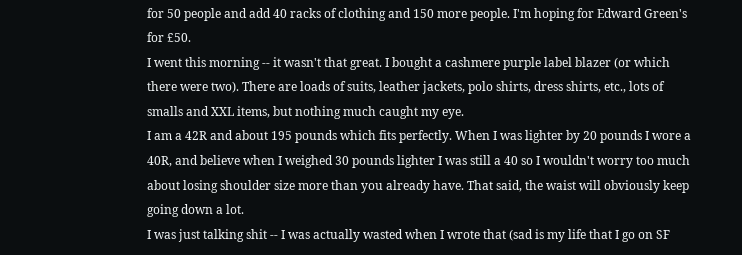for 50 people and add 40 racks of clothing and 150 more people. I'm hoping for Edward Green's for £50.
I went this morning -- it wasn't that great. I bought a cashmere purple label blazer (or which there were two). There are loads of suits, leather jackets, polo shirts, dress shirts, etc., lots of smalls and XXL items, but nothing much caught my eye.
I am a 42R and about 195 pounds which fits perfectly. When I was lighter by 20 pounds I wore a 40R, and believe when I weighed 30 pounds lighter I was still a 40 so I wouldn't worry too much about losing shoulder size more than you already have. That said, the waist will obviously keep going down a lot.
I was just talking shit -- I was actually wasted when I wrote that (sad is my life that I go on SF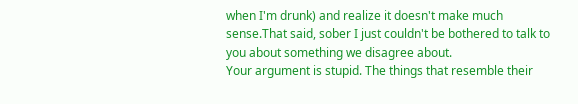when I'm drunk) and realize it doesn't make much sense.That said, sober I just couldn't be bothered to talk to you about something we disagree about.
Your argument is stupid. The things that resemble their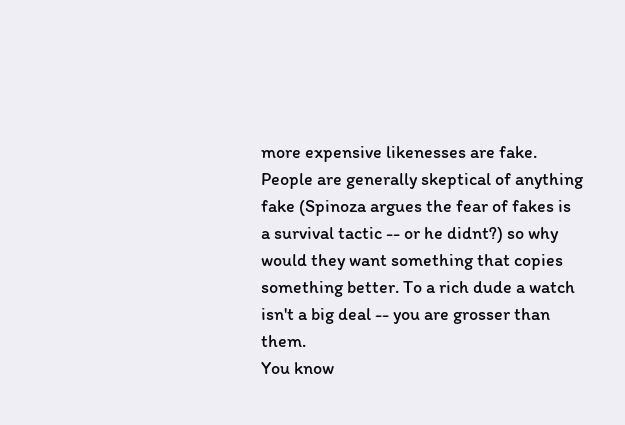more expensive likenesses are fake. People are generally skeptical of anything fake (Spinoza argues the fear of fakes is a survival tactic -- or he didnt?) so why would they want something that copies something better. To a rich dude a watch isn't a big deal -- you are grosser than them.
You know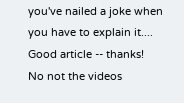you've nailed a joke when you have to explain it....
Good article -- thanks!
No not the videos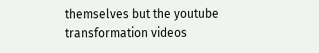themselves but the youtube transformation videos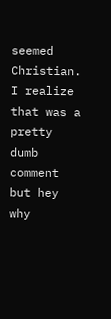seemed Christian. I realize that was a pretty dumb comment but hey why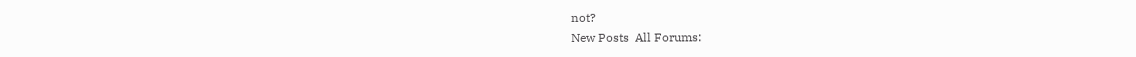not?
New Posts  All Forums: